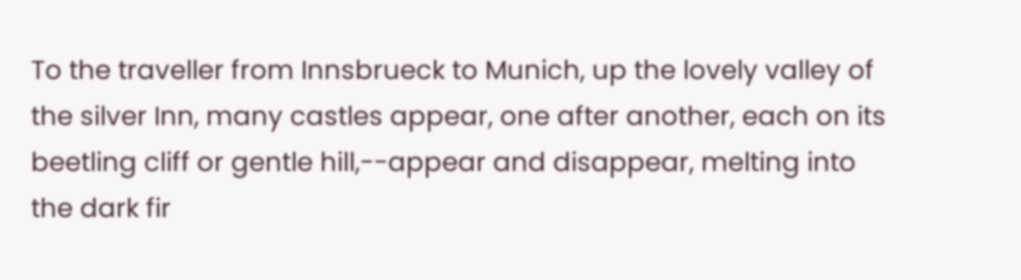To the traveller from Innsbrueck to Munich, up the lovely valley of the silver Inn, many castles appear, one after another, each on its beetling cliff or gentle hill,--appear and disappear, melting into the dark fir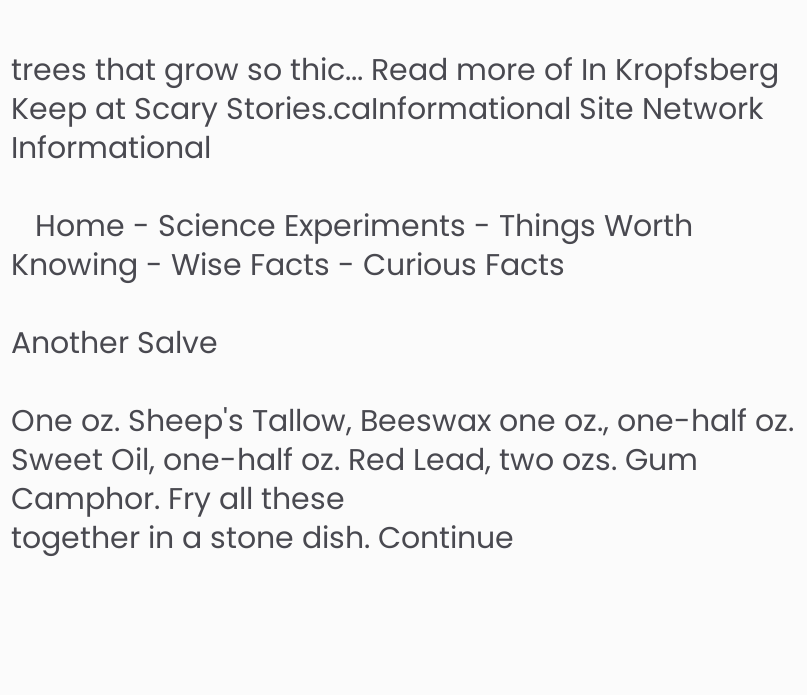trees that grow so thic... Read more of In Kropfsberg Keep at Scary Stories.caInformational Site Network Informational

   Home - Science Experiments - Things Worth Knowing - Wise Facts - Curious Facts

Another Salve

One oz. Sheep's Tallow, Beeswax one oz., one-half oz.
Sweet Oil, one-half oz. Red Lead, two ozs. Gum Camphor. Fry all these
together in a stone dish. Continue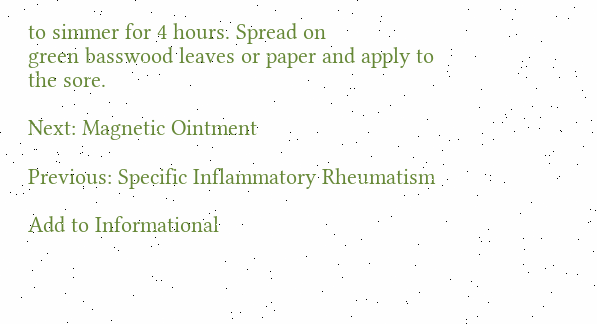to simmer for 4 hours. Spread on
green basswood leaves or paper and apply to the sore.

Next: Magnetic Ointment

Previous: Specific Inflammatory Rheumatism

Add to Informational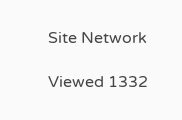Site Network

Viewed 1332